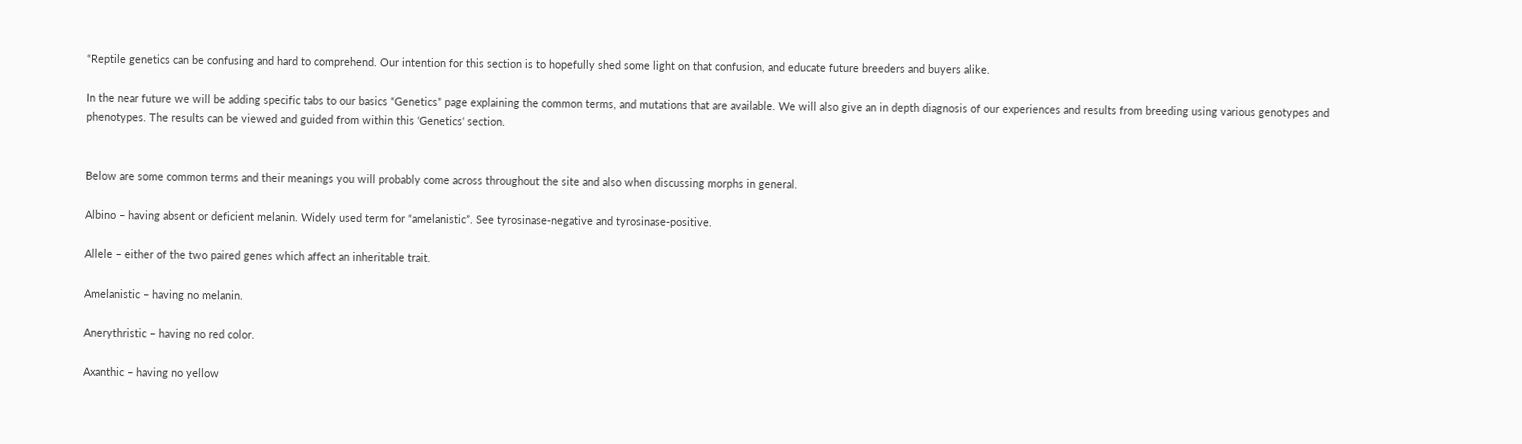“Reptile genetics can be confusing and hard to comprehend. Our intention for this section is to hopefully shed some light on that confusion, and educate future breeders and buyers alike.

In the near future we will be adding specific tabs to our basics “Genetics” page explaining the common terms, and mutations that are available. We will also give an in depth diagnosis of our experiences and results from breeding using various genotypes and phenotypes. The results can be viewed and guided from within this ‘Genetics‘ section.


Below are some common terms and their meanings you will probably come across throughout the site and also when discussing morphs in general.

Albino – having absent or deficient melanin. Widely used term for “amelanistic”. See tyrosinase-negative and tyrosinase-positive.

Allele – either of the two paired genes which affect an inheritable trait.

Amelanistic – having no melanin.

Anerythristic – having no red color.

Axanthic – having no yellow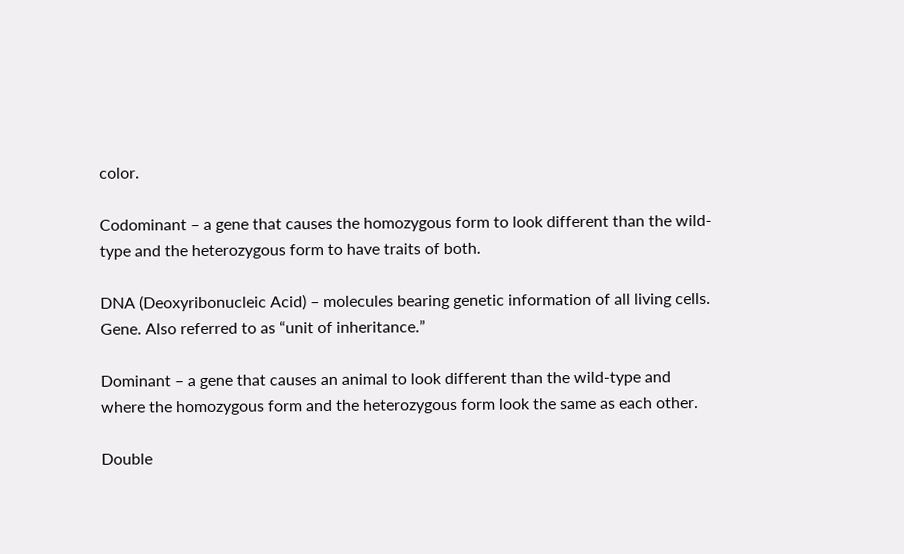color.

Codominant – a gene that causes the homozygous form to look different than the wild-type and the heterozygous form to have traits of both.

DNA (Deoxyribonucleic Acid) – molecules bearing genetic information of all living cells. Gene. Also referred to as “unit of inheritance.”

Dominant – a gene that causes an animal to look different than the wild-type and where the homozygous form and the heterozygous form look the same as each other.

Double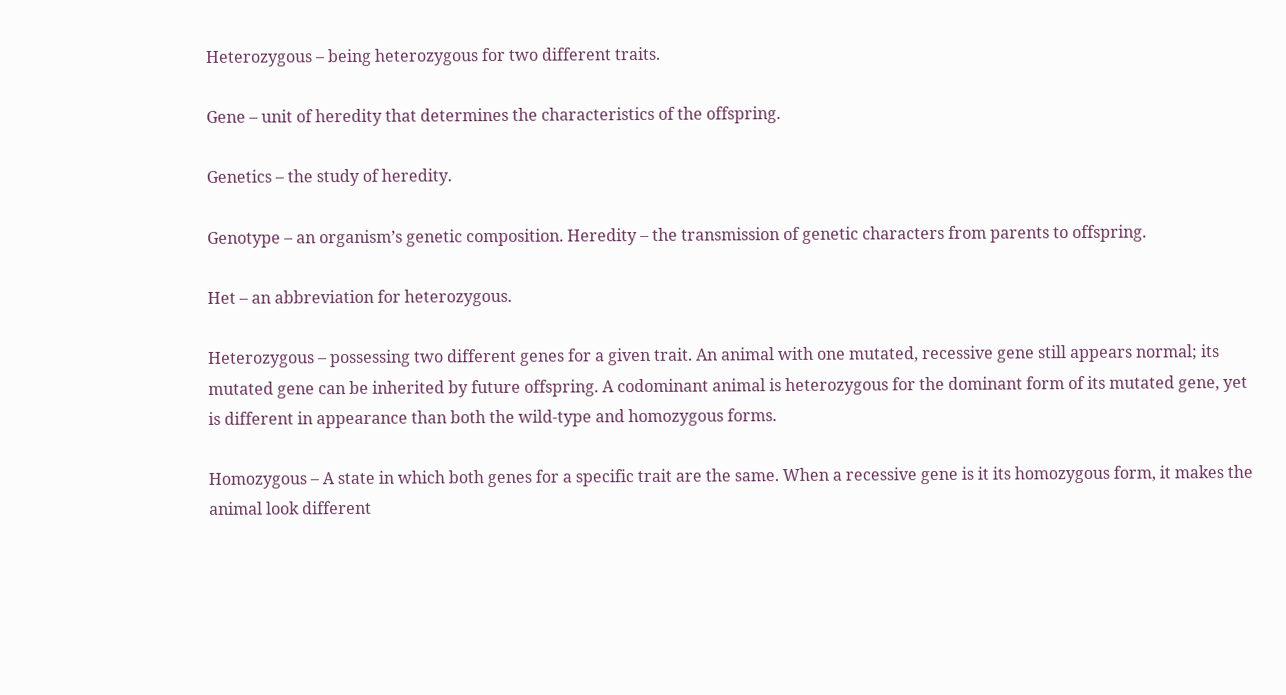Heterozygous – being heterozygous for two different traits.

Gene – unit of heredity that determines the characteristics of the offspring.

Genetics – the study of heredity.

Genotype – an organism’s genetic composition. Heredity – the transmission of genetic characters from parents to offspring.

Het – an abbreviation for heterozygous.

Heterozygous – possessing two different genes for a given trait. An animal with one mutated, recessive gene still appears normal; its mutated gene can be inherited by future offspring. A codominant animal is heterozygous for the dominant form of its mutated gene, yet is different in appearance than both the wild-type and homozygous forms.

Homozygous – A state in which both genes for a specific trait are the same. When a recessive gene is it its homozygous form, it makes the animal look different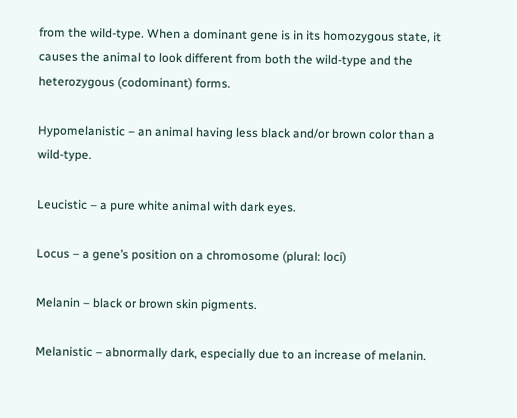from the wild-type. When a dominant gene is in its homozygous state, it causes the animal to look different from both the wild-type and the heterozygous (codominant) forms.

Hypomelanistic – an animal having less black and/or brown color than a wild-type.

Leucistic – a pure white animal with dark eyes.

Locus – a gene’s position on a chromosome (plural: loci)

Melanin – black or brown skin pigments.

Melanistic – abnormally dark, especially due to an increase of melanin.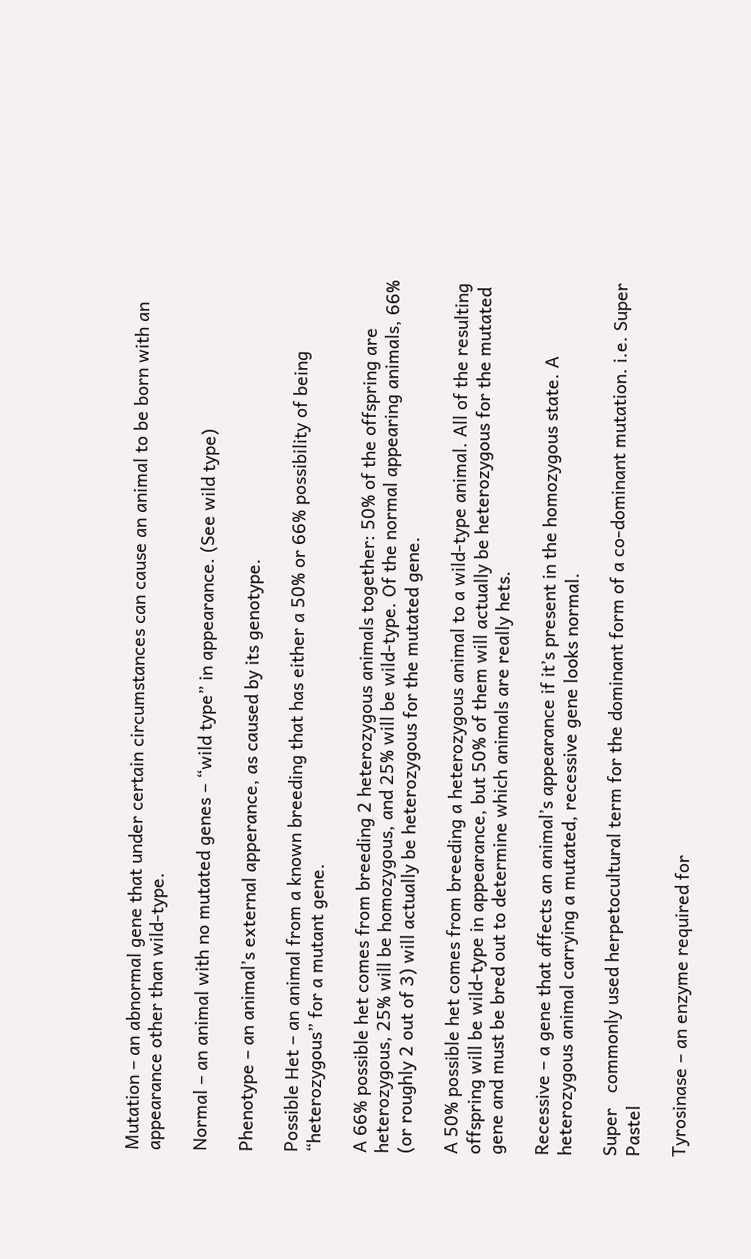Mutation – an abnormal gene that under certain circumstances can cause an animal to be born with an appearance other than wild-type.

Normal – an animal with no mutated genes – “wild type” in appearance. (See wild type)

Phenotype – an animal’s external apperance, as caused by its genotype.

Possible Het – an animal from a known breeding that has either a 50% or 66% possibility of being “heterozygous” for a mutant gene.

A 66% possible het comes from breeding 2 heterozygous animals together: 50% of the offspring are heterozygous, 25% will be homozygous, and 25% will be wild-type. Of the normal appearing animals, 66% (or roughly 2 out of 3) will actually be heterozygous for the mutated gene.

A 50% possible het comes from breeding a heterozygous animal to a wild-type animal. All of the resulting offspring will be wild-type in appearance, but 50% of them will actually be heterozygous for the mutated gene and must be bred out to determine which animals are really hets.

Recessive – a gene that affects an animal’s appearance if it’s present in the homozygous state. A heterozygous animal carrying a mutated, recessive gene looks normal.

Super   commonly used herpetocultural term for the dominant form of a co-dominant mutation. i.e. Super Pastel

Tyrosinase – an enzyme required for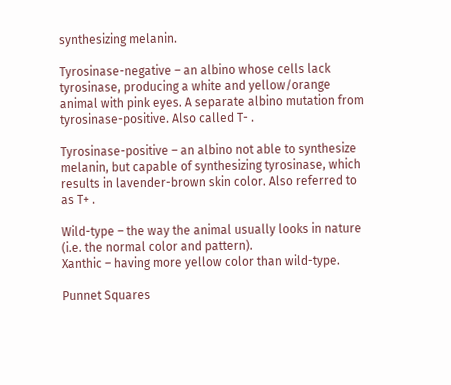synthesizing melanin.

Tyrosinase-negative – an albino whose cells lack tyrosinase, producing a white and yellow/orange animal with pink eyes. A separate albino mutation from tyrosinase-positive. Also called T- .

Tyrosinase-positive – an albino not able to synthesize melanin, but capable of synthesizing tyrosinase, which results in lavender-brown skin color. Also referred to as T+ .

Wild-type – the way the animal usually looks in nature (i.e. the normal color and pattern).
Xanthic – having more yellow color than wild-type.

Punnet Squares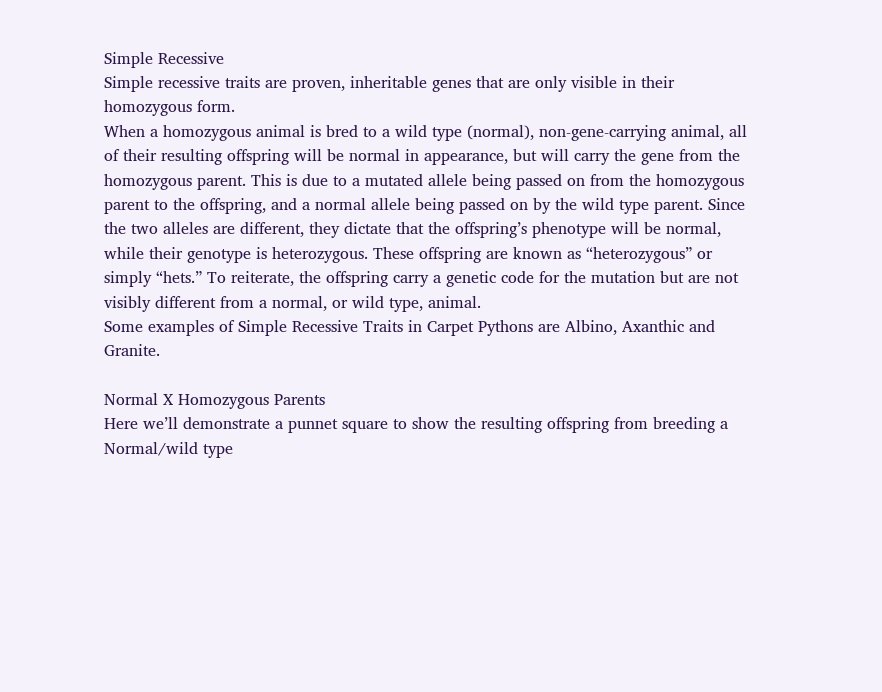Simple Recessive
Simple recessive traits are proven, inheritable genes that are only visible in their homozygous form.
When a homozygous animal is bred to a wild type (normal), non-gene-carrying animal, all of their resulting offspring will be normal in appearance, but will carry the gene from the homozygous parent. This is due to a mutated allele being passed on from the homozygous parent to the offspring, and a normal allele being passed on by the wild type parent. Since the two alleles are different, they dictate that the offspring’s phenotype will be normal, while their genotype is heterozygous. These offspring are known as “heterozygous” or simply “hets.” To reiterate, the offspring carry a genetic code for the mutation but are not visibly different from a normal, or wild type, animal.
Some examples of Simple Recessive Traits in Carpet Pythons are Albino, Axanthic and Granite.

Normal X Homozygous Parents
Here we’ll demonstrate a punnet square to show the resulting offspring from breeding a Normal/wild type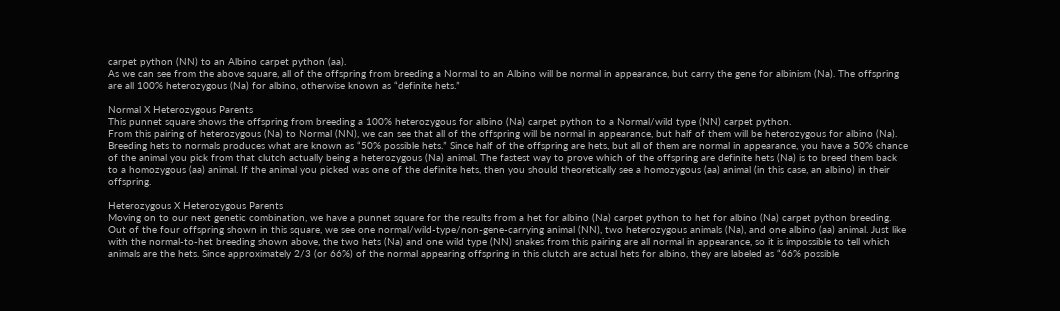carpet python (NN) to an Albino carpet python (aa).
As we can see from the above square, all of the offspring from breeding a Normal to an Albino will be normal in appearance, but carry the gene for albinism (Na). The offspring are all 100% heterozygous (Na) for albino, otherwise known as “definite hets.”

Normal X Heterozygous Parents
This punnet square shows the offspring from breeding a 100% heterozygous for albino (Na) carpet python to a Normal/wild type (NN) carpet python.
From this pairing of heterozygous (Na) to Normal (NN), we can see that all of the offspring will be normal in appearance, but half of them will be heterozygous for albino (Na). Breeding hets to normals produces what are known as “50% possible hets.” Since half of the offspring are hets, but all of them are normal in appearance, you have a 50% chance of the animal you pick from that clutch actually being a heterozygous (Na) animal. The fastest way to prove which of the offspring are definite hets (Na) is to breed them back to a homozygous (aa) animal. If the animal you picked was one of the definite hets, then you should theoretically see a homozygous (aa) animal (in this case, an albino) in their offspring.

Heterozygous X Heterozygous Parents
Moving on to our next genetic combination, we have a punnet square for the results from a het for albino (Na) carpet python to het for albino (Na) carpet python breeding.
Out of the four offspring shown in this square, we see one normal/wild-type/non-gene-carrying animal (NN), two heterozygous animals (Na), and one albino (aa) animal. Just like with the normal-to-het breeding shown above, the two hets (Na) and one wild type (NN) snakes from this pairing are all normal in appearance, so it is impossible to tell which animals are the hets. Since approximately 2/3 (or 66%) of the normal appearing offspring in this clutch are actual hets for albino, they are labeled as “66% possible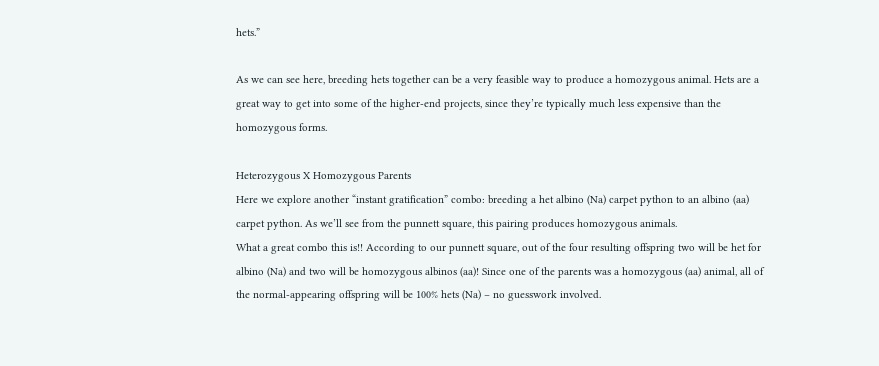hets.”

As we can see here, breeding hets together can be a very feasible way to produce a homozygous animal. Hets are a great way to get into some of the higher-end projects, since they’re typically much less expensive than the homozygous forms.

Heterozygous X Homozygous Parents
Here we explore another “instant gratification” combo: breeding a het albino (Na) carpet python to an albino (aa) carpet python. As we’ll see from the punnett square, this pairing produces homozygous animals.
What a great combo this is!! According to our punnett square, out of the four resulting offspring two will be het for albino (Na) and two will be homozygous albinos (aa)! Since one of the parents was a homozygous (aa) animal, all of the normal-appearing offspring will be 100% hets (Na) – no guesswork involved.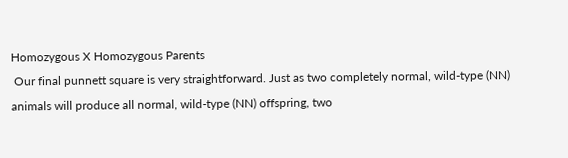Homozygous X Homozygous Parents
 Our final punnett square is very straightforward. Just as two completely normal, wild-type (NN) animals will produce all normal, wild-type (NN) offspring, two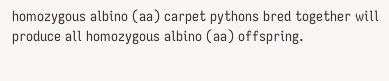homozygous albino (aa) carpet pythons bred together will produce all homozygous albino (aa) offspring.